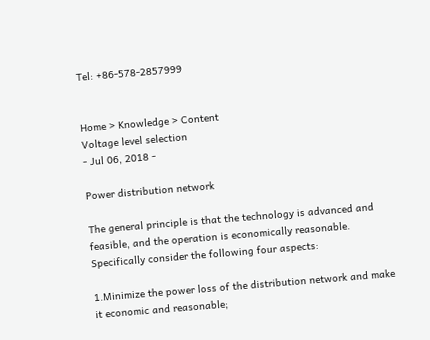Tel: +86-578-2857999


Home > Knowledge > Content
Voltage level selection
- Jul 06, 2018 -

Power distribution network

The general principle is that the technology is advanced and feasible, and the operation is economically reasonable. Specifically consider the following four aspects:

1.Minimize the power loss of the distribution network and make it economic and reasonable;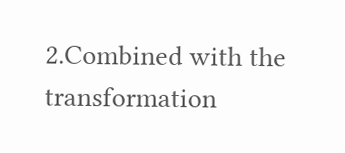2.Combined with the transformation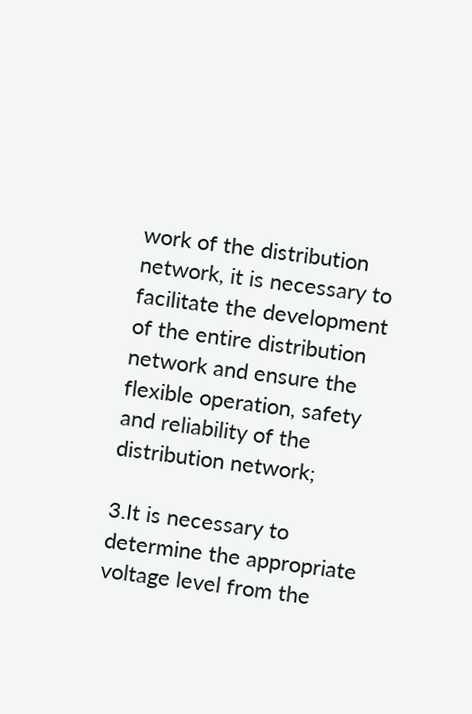work of the distribution network, it is necessary to facilitate the development of the entire distribution network and ensure the flexible operation, safety and reliability of the distribution network;

3.It is necessary to determine the appropriate voltage level from the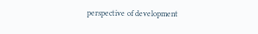perspective of development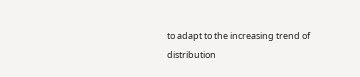to adapt to the increasing trend of distribution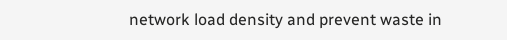network load density and prevent waste in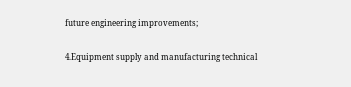future engineering improvements;

4.Equipment supply and manufacturing technical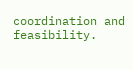coordination and feasibility.